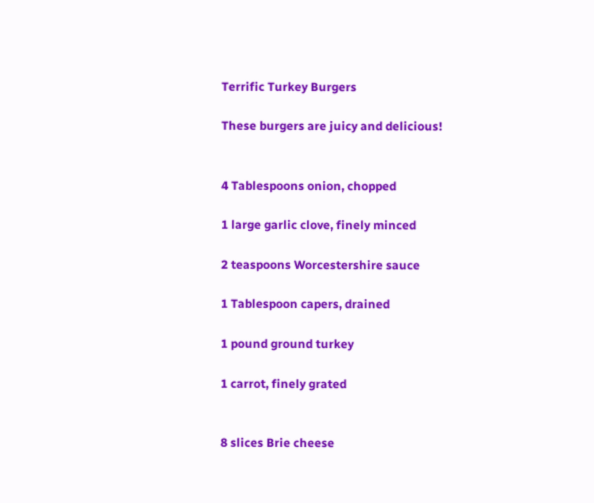Terrific Turkey Burgers

These burgers are juicy and delicious!


4 Tablespoons onion, chopped

1 large garlic clove, finely minced

2 teaspoons Worcestershire sauce

1 Tablespoon capers, drained

1 pound ground turkey

1 carrot, finely grated


8 slices Brie cheese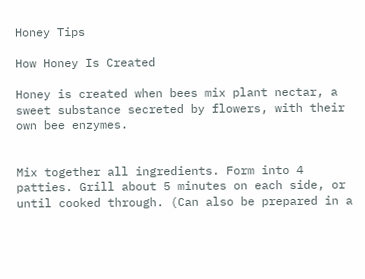Honey Tips

How Honey Is Created

Honey is created when bees mix plant nectar, a sweet substance secreted by flowers, with their own bee enzymes.


Mix together all ingredients. Form into 4 patties. Grill about 5 minutes on each side, or until cooked through. (Can also be prepared in a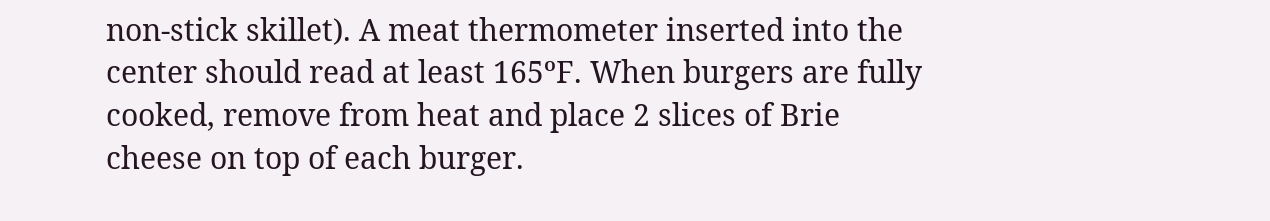non-stick skillet). A meat thermometer inserted into the center should read at least 165ºF. When burgers are fully cooked, remove from heat and place 2 slices of Brie cheese on top of each burger.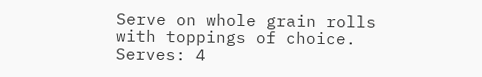Serve on whole grain rolls with toppings of choice.
Serves: 4